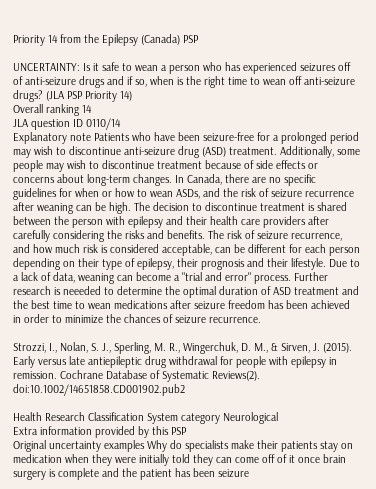Priority 14 from the Epilepsy (Canada) PSP

UNCERTAINTY: Is it safe to wean a person who has experienced seizures off of anti-seizure drugs and if so, when is the right time to wean off anti-seizure drugs? (JLA PSP Priority 14)
Overall ranking 14
JLA question ID 0110/14
Explanatory note Patients who have been seizure-free for a prolonged period may wish to discontinue anti-seizure drug (ASD) treatment. Additionally, some people may wish to discontinue treatment because of side effects or concerns about long-term changes. In Canada, there are no specific guidelines for when or how to wean ASDs, and the risk of seizure recurrence after weaning can be high. The decision to discontinue treatment is shared between the person with epilepsy and their health care providers after carefully considering the risks and benefits. The risk of seizure recurrence, and how much risk is considered acceptable, can be different for each person depending on their type of epilepsy, their prognosis and their lifestyle. Due to a lack of data, weaning can become a "trial and error" process. Further research is neeeded to determine the optimal duration of ASD treatment and the best time to wean medications after seizure freedom has been achieved in order to minimize the chances of seizure recurrence.

Strozzi, I., Nolan, S. J., Sperling, M. R., Wingerchuk, D. M., & Sirven, J. (2015). Early versus late antiepileptic drug withdrawal for people with epilepsy in remission. Cochrane Database of Systematic Reviews(2). doi:10.1002/14651858.CD001902.pub2

Health Research Classification System category Neurological
Extra information provided by this PSP
Original uncertainty examples Why do specialists make their patients stay on medication when they were initially told they can come off of it once brain surgery is complete and the patient has been seizure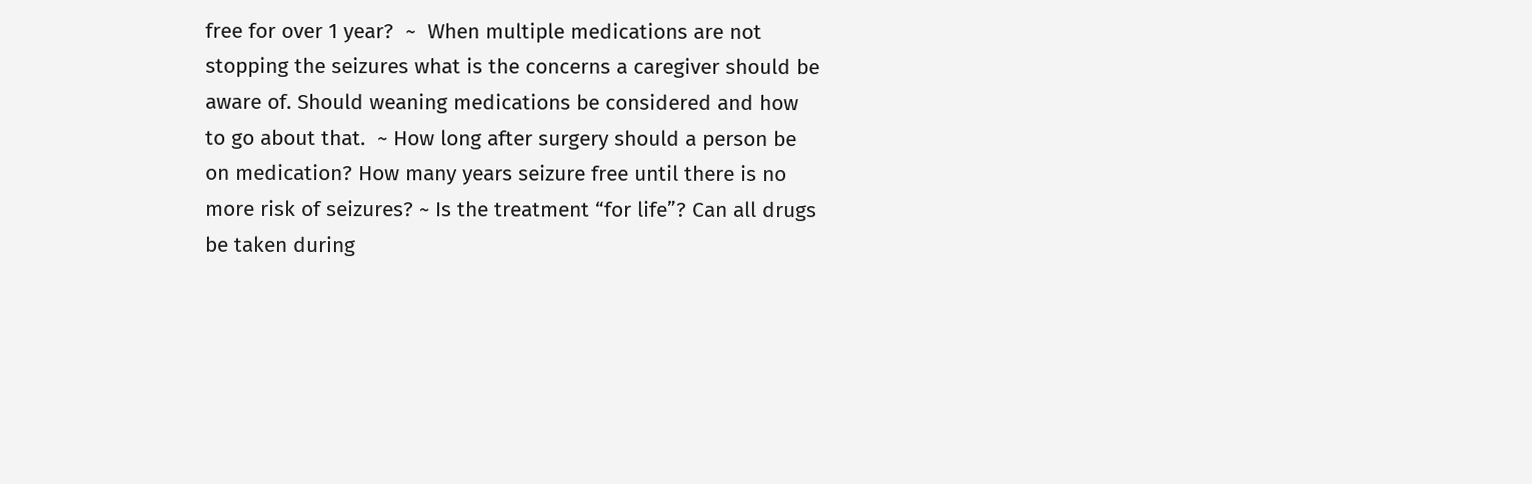free for over 1 year?  ~  When multiple medications are not stopping the seizures what is the concerns a caregiver should be aware of. Should weaning medications be considered and how to go about that.  ~ How long after surgery should a person be on medication? How many years seizure free until there is no more risk of seizures? ~ Is the treatment “for life”? Can all drugs be taken during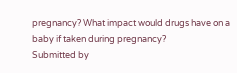pregnancy? What impact would drugs have on a baby if taken during pregnancy?
Submitted by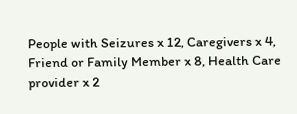People with Seizures x 12, Caregivers x 4, Friend or Family Member x 8, Health Care provider x 2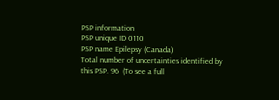PSP information
PSP unique ID 0110
PSP name Epilepsy (Canada)
Total number of uncertainties identified by this PSP. 96  (To see a full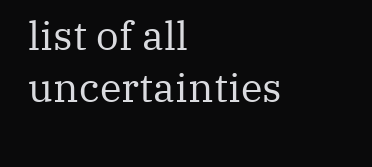list of all uncertainties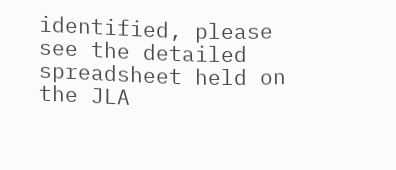identified, please see the detailed spreadsheet held on the JLA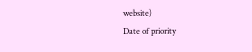website)
Date of priority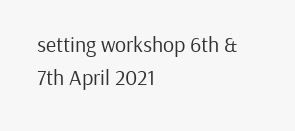setting workshop 6th & 7th April 2021